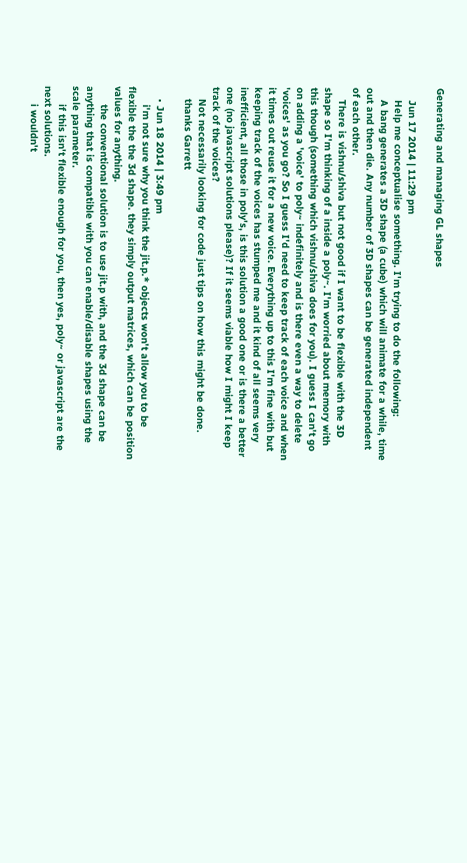Generating and managing GL shapes

    Jun 17 2014 | 11:29 pm
    Help me conceptualise something. I'm trying to do the following:
    A bang generates a 3D shape (a cube) which will animate for a while, time out and then die. Any number of 3D shapes can be generated independent of each other.
    There is vishnu/shiva but not good if I want to be flexible with the 3D shape so I'm thinking of a inside a poly~. I'm worried about memory with this though (something which vishnu/shiva does for you). I guess I can't go on adding a 'voice' to poly~ indefinitely and is there even a way to delete 'voices' as you go? So I guess I'd need to keep track of each voice and when it times out reuse it for a new voice. Everything up to this I'm fine with but keeping track of the voices has stumped me and it kind of all seems very inefficient, all those in poly's, is this solution a good one or is there a better one (no javascript solutions please)? If it seems viable how I might I keep track of the voices?
    Not necessarily looking for code just tips on how this might be done.
    thanks Garrett

    • Jun 18 2014 | 3:49 pm
      i'm not sure why you think the jit.p.* objects won't allow you to be flexible the the 3d shape. they simply output matrices, which can be position values for anything.
      the conventional solution is to use jit.p with, and the 3d shape can be anything that is compatible with you can enable/disable shapes using the scale parameter.
      if this isn't flexible enough for you, then yes, poly~ or javascript are the next solutions.
      i wouldn't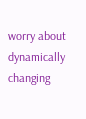worry about dynamically changing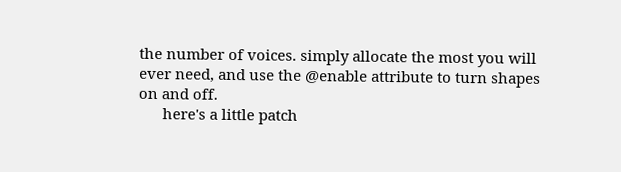the number of voices. simply allocate the most you will ever need, and use the @enable attribute to turn shapes on and off.
      here's a little patch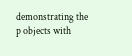demonstrating the p objects with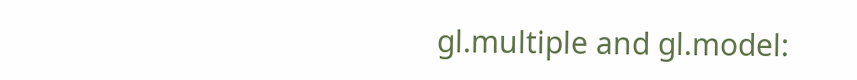gl.multiple and gl.model: